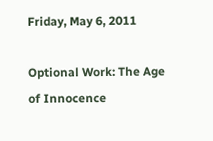Friday, May 6, 2011

Optional Work: The Age of Innocence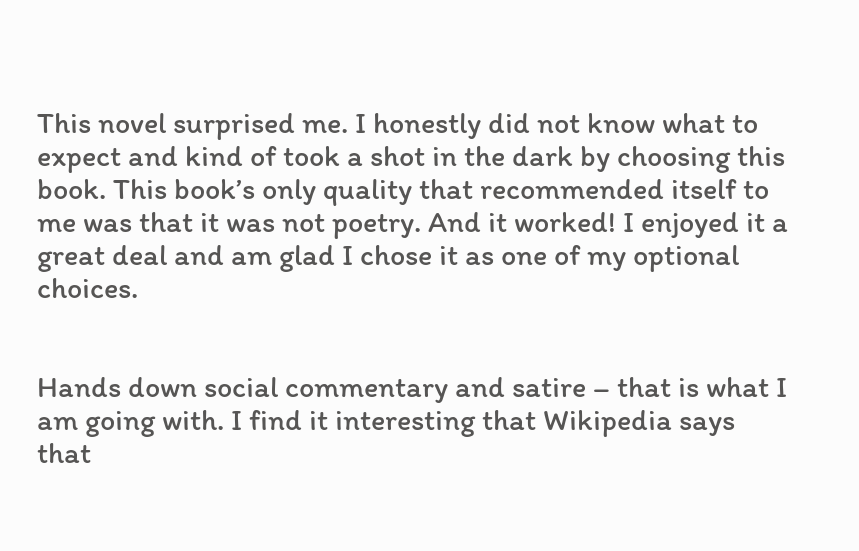This novel surprised me. I honestly did not know what to expect and kind of took a shot in the dark by choosing this book. This book’s only quality that recommended itself to me was that it was not poetry. And it worked! I enjoyed it a great deal and am glad I chose it as one of my optional choices.


Hands down social commentary and satire – that is what I am going with. I find it interesting that Wikipedia says that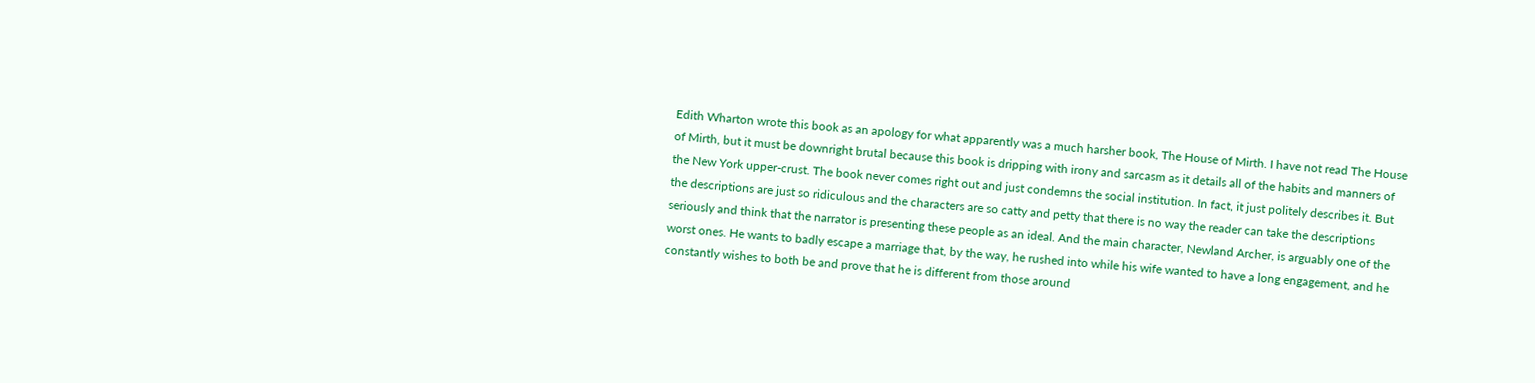Edith Wharton wrote this book as an apology for what apparently was a much harsher book, The House of Mirth. I have not read The House of Mirth, but it must be downright brutal because this book is dripping with irony and sarcasm as it details all of the habits and manners of the New York upper-crust. The book never comes right out and just condemns the social institution. In fact, it just politely describes it. But the descriptions are just so ridiculous and the characters are so catty and petty that there is no way the reader can take the descriptions seriously and think that the narrator is presenting these people as an ideal. And the main character, Newland Archer, is arguably one of the worst ones. He wants to badly escape a marriage that, by the way, he rushed into while his wife wanted to have a long engagement, and he constantly wishes to both be and prove that he is different from those around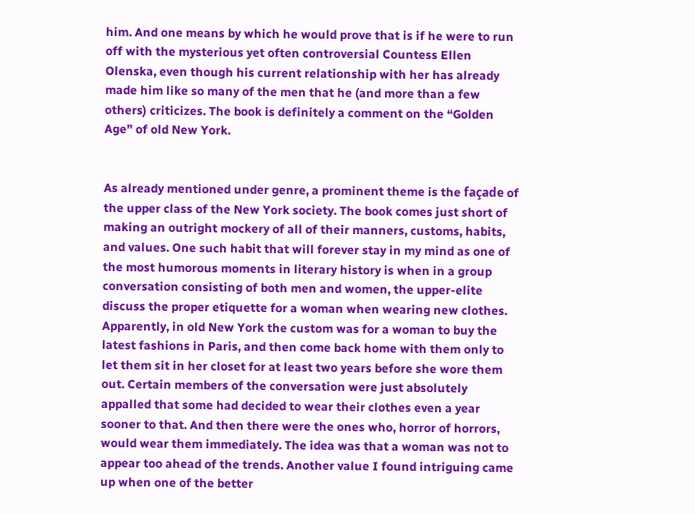him. And one means by which he would prove that is if he were to run off with the mysterious yet often controversial Countess Ellen Olenska, even though his current relationship with her has already made him like so many of the men that he (and more than a few others) criticizes. The book is definitely a comment on the “Golden Age” of old New York.


As already mentioned under genre, a prominent theme is the façade of the upper class of the New York society. The book comes just short of making an outright mockery of all of their manners, customs, habits, and values. One such habit that will forever stay in my mind as one of the most humorous moments in literary history is when in a group conversation consisting of both men and women, the upper-elite discuss the proper etiquette for a woman when wearing new clothes. Apparently, in old New York the custom was for a woman to buy the latest fashions in Paris, and then come back home with them only to let them sit in her closet for at least two years before she wore them out. Certain members of the conversation were just absolutely appalled that some had decided to wear their clothes even a year sooner to that. And then there were the ones who, horror of horrors, would wear them immediately. The idea was that a woman was not to appear too ahead of the trends. Another value I found intriguing came up when one of the better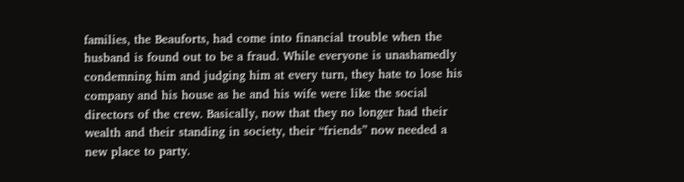families, the Beauforts, had come into financial trouble when the husband is found out to be a fraud. While everyone is unashamedly condemning him and judging him at every turn, they hate to lose his company and his house as he and his wife were like the social directors of the crew. Basically, now that they no longer had their wealth and their standing in society, their “friends” now needed a new place to party.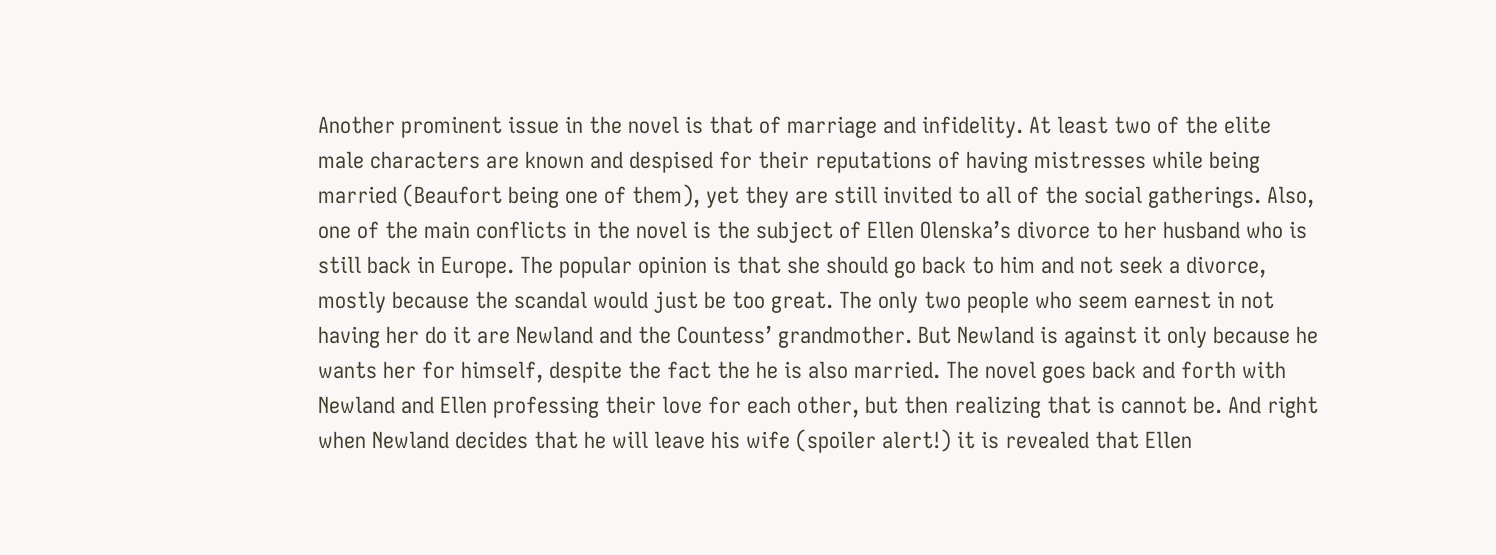Another prominent issue in the novel is that of marriage and infidelity. At least two of the elite male characters are known and despised for their reputations of having mistresses while being married (Beaufort being one of them), yet they are still invited to all of the social gatherings. Also, one of the main conflicts in the novel is the subject of Ellen Olenska’s divorce to her husband who is still back in Europe. The popular opinion is that she should go back to him and not seek a divorce, mostly because the scandal would just be too great. The only two people who seem earnest in not having her do it are Newland and the Countess’ grandmother. But Newland is against it only because he wants her for himself, despite the fact the he is also married. The novel goes back and forth with Newland and Ellen professing their love for each other, but then realizing that is cannot be. And right when Newland decides that he will leave his wife (spoiler alert!) it is revealed that Ellen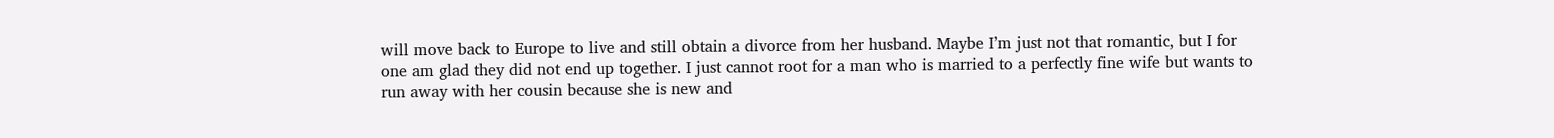will move back to Europe to live and still obtain a divorce from her husband. Maybe I’m just not that romantic, but I for one am glad they did not end up together. I just cannot root for a man who is married to a perfectly fine wife but wants to run away with her cousin because she is new and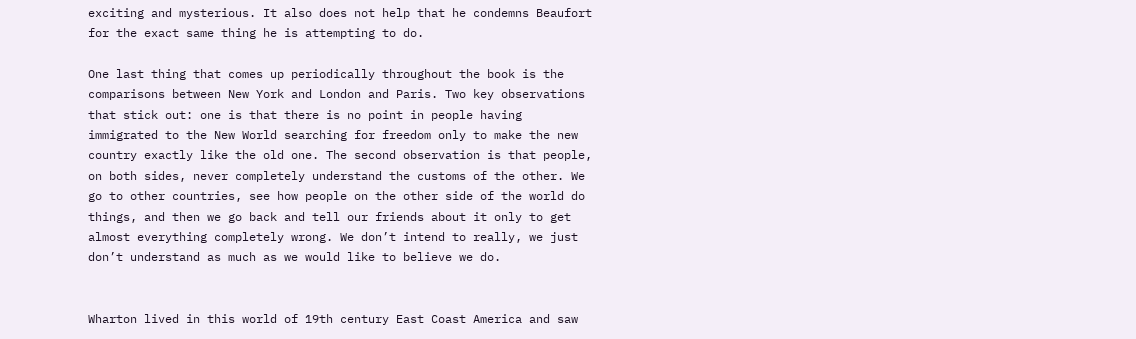exciting and mysterious. It also does not help that he condemns Beaufort for the exact same thing he is attempting to do.

One last thing that comes up periodically throughout the book is the comparisons between New York and London and Paris. Two key observations that stick out: one is that there is no point in people having immigrated to the New World searching for freedom only to make the new country exactly like the old one. The second observation is that people, on both sides, never completely understand the customs of the other. We go to other countries, see how people on the other side of the world do things, and then we go back and tell our friends about it only to get almost everything completely wrong. We don’t intend to really, we just don’t understand as much as we would like to believe we do.


Wharton lived in this world of 19th century East Coast America and saw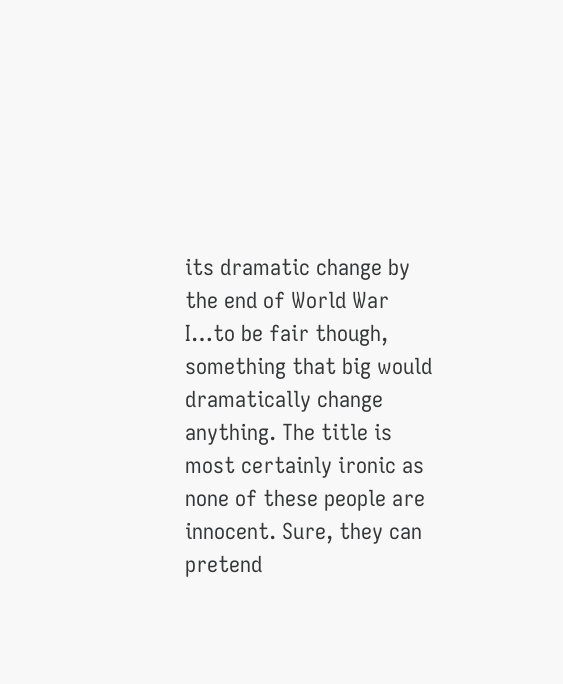its dramatic change by the end of World War I…to be fair though, something that big would dramatically change anything. The title is most certainly ironic as none of these people are innocent. Sure, they can pretend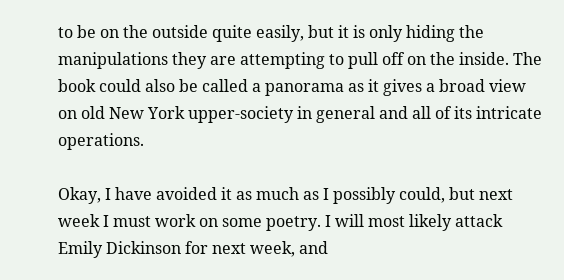to be on the outside quite easily, but it is only hiding the manipulations they are attempting to pull off on the inside. The book could also be called a panorama as it gives a broad view on old New York upper-society in general and all of its intricate operations.

Okay, I have avoided it as much as I possibly could, but next week I must work on some poetry. I will most likely attack Emily Dickinson for next week, and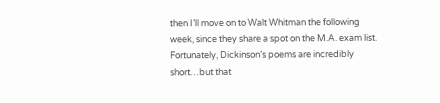then I’ll move on to Walt Whitman the following week, since they share a spot on the M.A. exam list. Fortunately, Dickinson’s poems are incredibly short…but that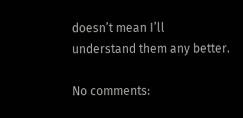doesn’t mean I’ll understand them any better.

No comments: